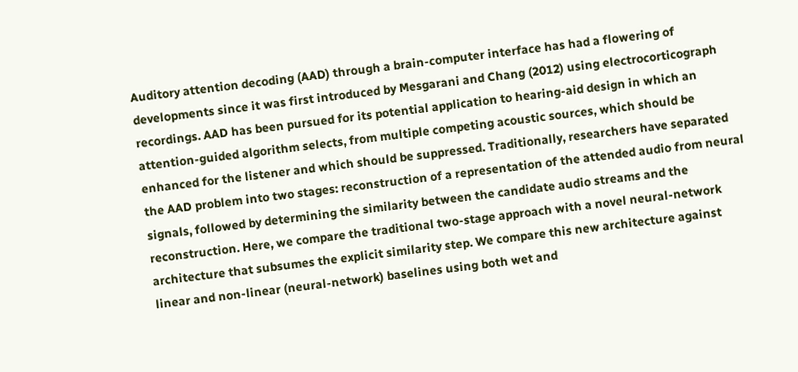Auditory attention decoding (AAD) through a brain-computer interface has had a flowering of developments since it was first introduced by Mesgarani and Chang (2012) using electrocorticograph recordings. AAD has been pursued for its potential application to hearing-aid design in which an attention-guided algorithm selects, from multiple competing acoustic sources, which should be enhanced for the listener and which should be suppressed. Traditionally, researchers have separated the AAD problem into two stages: reconstruction of a representation of the attended audio from neural signals, followed by determining the similarity between the candidate audio streams and the reconstruction. Here, we compare the traditional two-stage approach with a novel neural-network architecture that subsumes the explicit similarity step. We compare this new architecture against linear and non-linear (neural-network) baselines using both wet and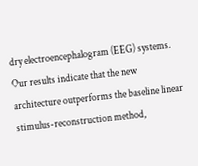dry electroencephalogram (EEG) systems. Our results indicate that the new architecture outperforms the baseline linear stimulus-reconstruction method,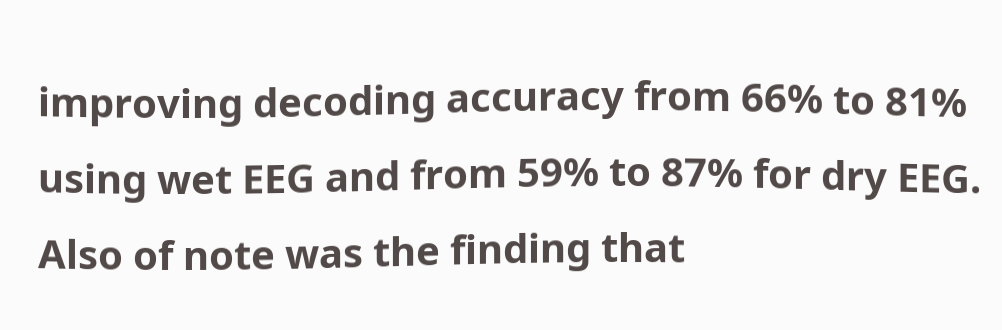improving decoding accuracy from 66% to 81% using wet EEG and from 59% to 87% for dry EEG. Also of note was the finding that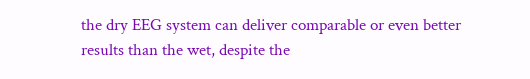the dry EEG system can deliver comparable or even better results than the wet, despite the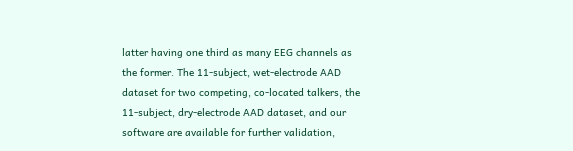latter having one third as many EEG channels as the former. The 11-subject, wet-electrode AAD dataset for two competing, co-located talkers, the 11-subject, dry-electrode AAD dataset, and our software are available for further validation,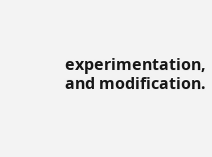experimentation, and modification.